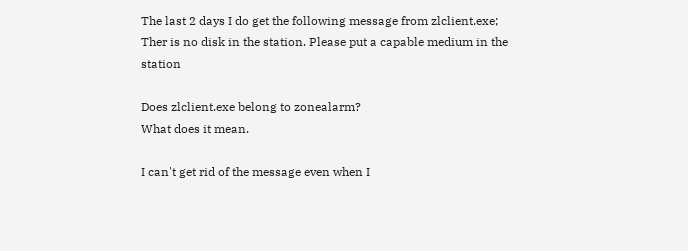The last 2 days I do get the following message from zlclient.exe;
Ther is no disk in the station. Please put a capable medium in the station

Does zlclient.exe belong to zonealarm?
What does it mean.

I can't get rid of the message even when I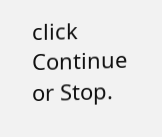click Continue or Stop.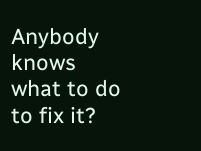Anybody knows what to do to fix it?